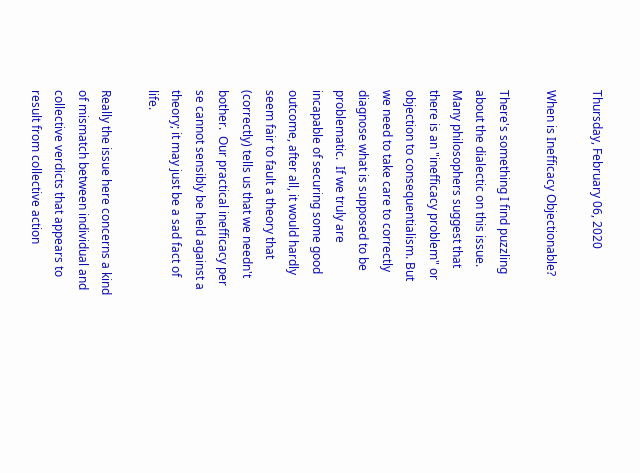Thursday, February 06, 2020

When is Inefficacy Objectionable?

There's something I find puzzling about the dialectic on this issue.  Many philosophers suggest that there is an "inefficacy problem" or objection to consequentialism. But we need to take care to correctly diagnose what is supposed to be problematic.  If we truly are incapable of securing some good outcome, after all, it would hardly seem fair to fault a theory that (correctly) tells us that we needn't bother.  Our practical inefficacy per se cannot sensibly be held against a theory; it may just be a sad fact of life.

Really the issue here concerns a kind of mismatch between individual and collective verdicts that appears to result from collective action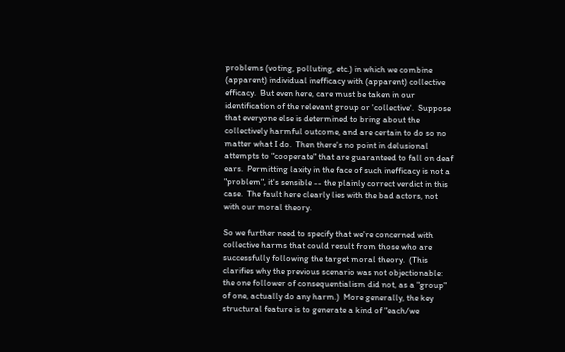problems (voting, polluting, etc.) in which we combine (apparent) individual inefficacy with (apparent) collective efficacy.  But even here, care must be taken in our identification of the relevant group or 'collective'.  Suppose that everyone else is determined to bring about the collectively harmful outcome, and are certain to do so no matter what I do.  Then there's no point in delusional attempts to "cooperate" that are guaranteed to fall on deaf ears.  Permitting laxity in the face of such inefficacy is not a "problem", it's sensible -- the plainly correct verdict in this case.  The fault here clearly lies with the bad actors, not with our moral theory.

So we further need to specify that we're concerned with collective harms that could result from those who are successfully following the target moral theory.  (This clarifies why the previous scenario was not objectionable: the one follower of consequentialism did not, as a "group" of one, actually do any harm.)  More generally, the key structural feature is to generate a kind of "each/we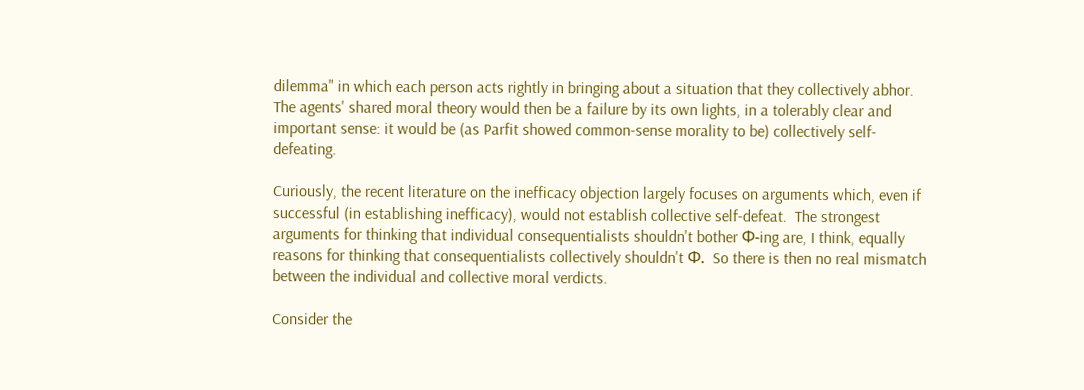dilemma" in which each person acts rightly in bringing about a situation that they collectively abhor.  The agents' shared moral theory would then be a failure by its own lights, in a tolerably clear and important sense: it would be (as Parfit showed common-sense morality to be) collectively self-defeating.

Curiously, the recent literature on the inefficacy objection largely focuses on arguments which, even if successful (in establishing inefficacy), would not establish collective self-defeat.  The strongest arguments for thinking that individual consequentialists shouldn't bother Φ-ing are, I think, equally reasons for thinking that consequentialists collectively shouldn't Φ.  So there is then no real mismatch between the individual and collective moral verdicts.

Consider the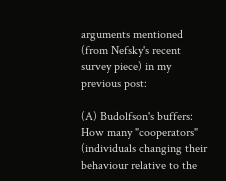arguments mentioned (from Nefsky's recent survey piece) in my previous post:

(A) Budolfson's buffers: How many "cooperators" (individuals changing their behaviour relative to the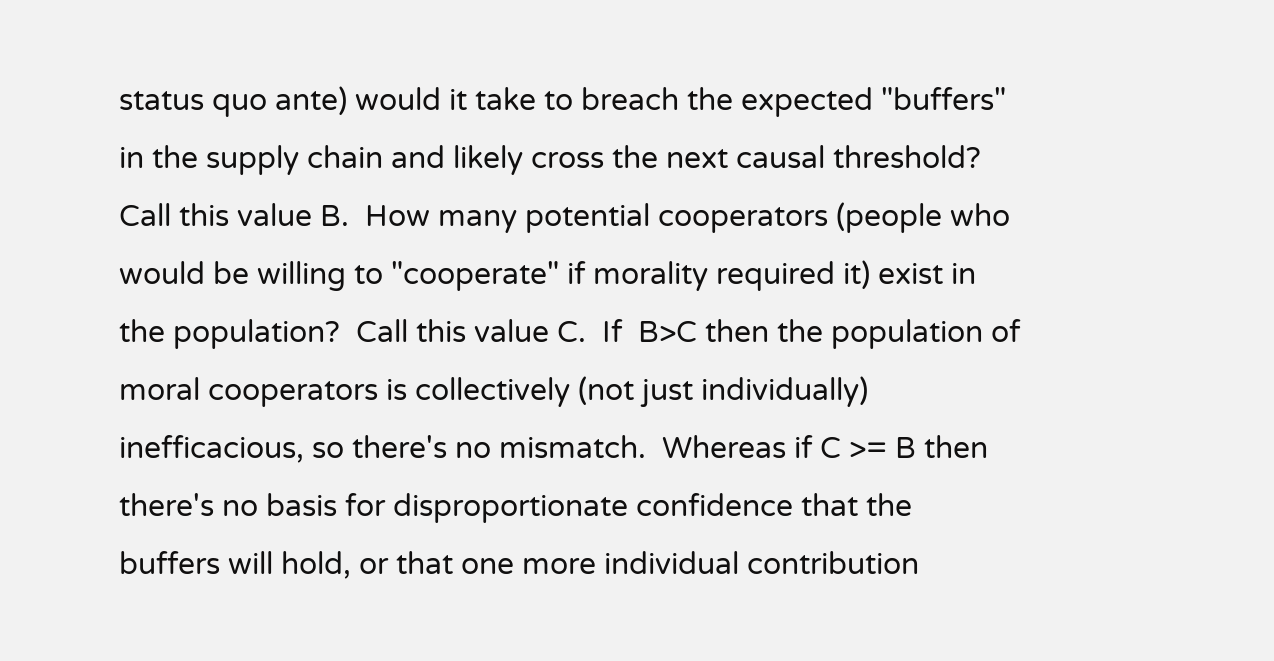status quo ante) would it take to breach the expected "buffers" in the supply chain and likely cross the next causal threshold?  Call this value B.  How many potential cooperators (people who would be willing to "cooperate" if morality required it) exist in the population?  Call this value C.  If  B>C then the population of moral cooperators is collectively (not just individually) inefficacious, so there's no mismatch.  Whereas if C >= B then there's no basis for disproportionate confidence that the buffers will hold, or that one more individual contribution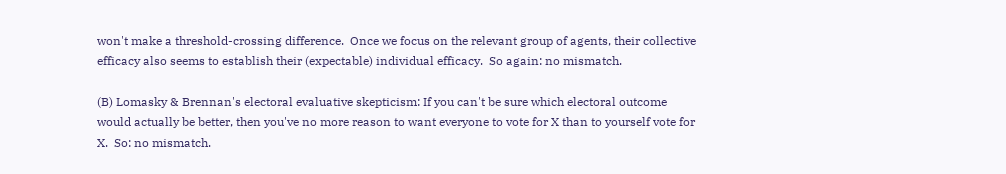won't make a threshold-crossing difference.  Once we focus on the relevant group of agents, their collective efficacy also seems to establish their (expectable) individual efficacy.  So again: no mismatch.

(B) Lomasky & Brennan's electoral evaluative skepticism: If you can't be sure which electoral outcome would actually be better, then you've no more reason to want everyone to vote for X than to yourself vote for X.  So: no mismatch.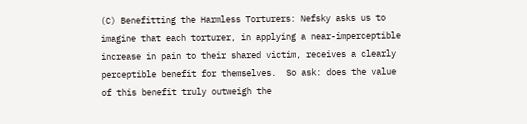(C) Benefitting the Harmless Torturers: Nefsky asks us to imagine that each torturer, in applying a near-imperceptible increase in pain to their shared victim, receives a clearly perceptible benefit for themselves.  So ask: does the value of this benefit truly outweigh the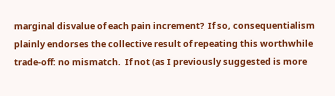marginal disvalue of each pain increment?  If so, consequentialism plainly endorses the collective result of repeating this worthwhile trade-off: no mismatch.  If not (as I previously suggested is more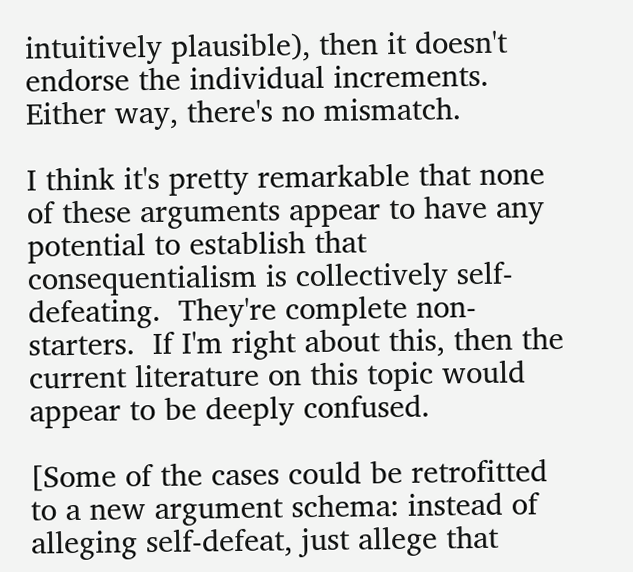intuitively plausible), then it doesn't endorse the individual increments.  Either way, there's no mismatch.

I think it's pretty remarkable that none of these arguments appear to have any potential to establish that consequentialism is collectively self-defeating.  They're complete non-starters.  If I'm right about this, then the current literature on this topic would appear to be deeply confused.

[Some of the cases could be retrofitted to a new argument schema: instead of alleging self-defeat, just allege that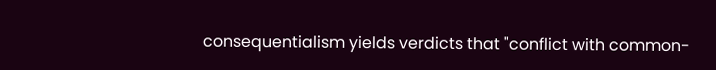consequentialism yields verdicts that "conflict with common-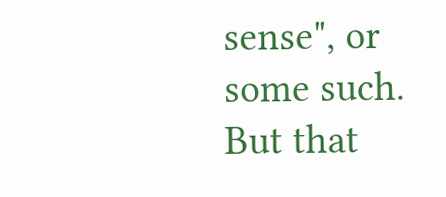sense", or some such.  But that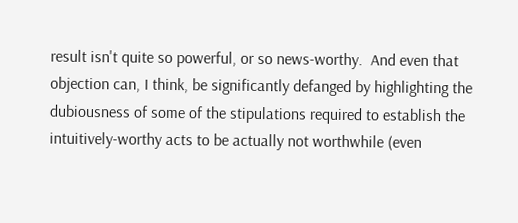result isn't quite so powerful, or so news-worthy.  And even that objection can, I think, be significantly defanged by highlighting the dubiousness of some of the stipulations required to establish the intuitively-worthy acts to be actually not worthwhile (even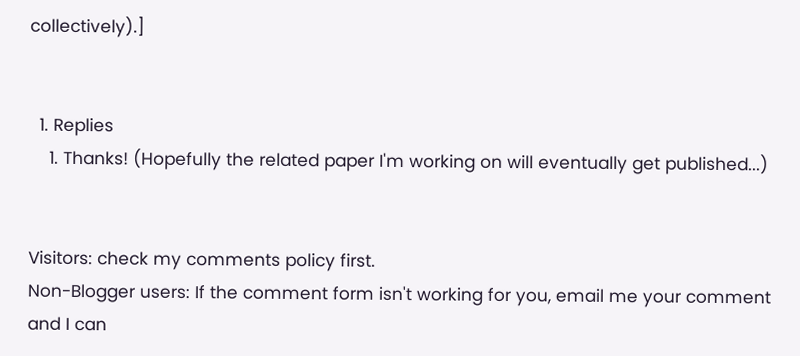collectively).]


  1. Replies
    1. Thanks! (Hopefully the related paper I'm working on will eventually get published...)


Visitors: check my comments policy first.
Non-Blogger users: If the comment form isn't working for you, email me your comment and I can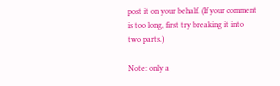post it on your behalf. (If your comment is too long, first try breaking it into two parts.)

Note: only a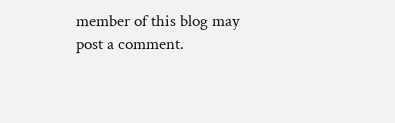member of this blog may post a comment.